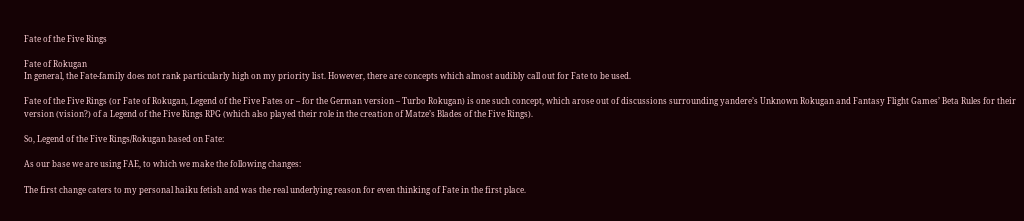Fate of the Five Rings

Fate of Rokugan
In general, the Fate-family does not rank particularly high on my priority list. However, there are concepts which almost audibly call out for Fate to be used.

Fate of the Five Rings (or Fate of Rokugan, Legend of the Five Fates or – for the German version – Turbo Rokugan) is one such concept, which arose out of discussions surrounding yandere’s Unknown Rokugan and Fantasy Flight Games’ Beta Rules for their version (vision?) of a Legend of the Five Rings RPG (which also played their role in the creation of Matze’s Blades of the Five Rings).

So, Legend of the Five Rings/Rokugan based on Fate:

As our base we are using FAE, to which we make the following changes:

The first change caters to my personal haiku fetish and was the real underlying reason for even thinking of Fate in the first place.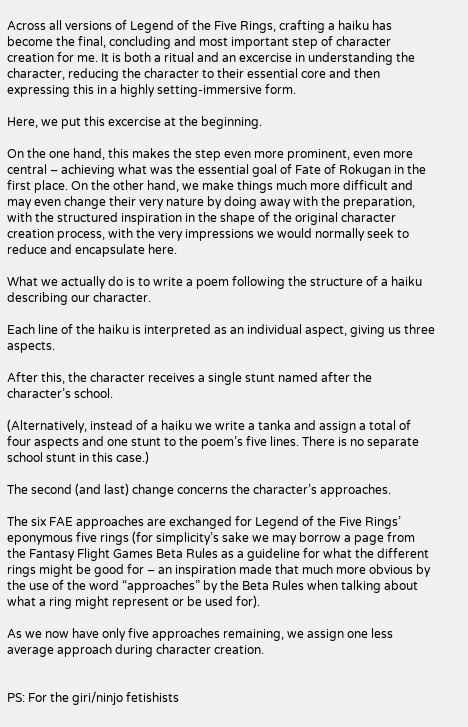Across all versions of Legend of the Five Rings, crafting a haiku has become the final, concluding and most important step of character creation for me. It is both a ritual and an excercise in understanding the character, reducing the character to their essential core and then expressing this in a highly setting-immersive form.

Here, we put this excercise at the beginning.

On the one hand, this makes the step even more prominent, even more central – achieving what was the essential goal of Fate of Rokugan in the first place. On the other hand, we make things much more difficult and may even change their very nature by doing away with the preparation, with the structured inspiration in the shape of the original character creation process, with the very impressions we would normally seek to reduce and encapsulate here.

What we actually do is to write a poem following the structure of a haiku describing our character.

Each line of the haiku is interpreted as an individual aspect, giving us three aspects.

After this, the character receives a single stunt named after the character’s school.

(Alternatively, instead of a haiku we write a tanka and assign a total of four aspects and one stunt to the poem’s five lines. There is no separate school stunt in this case.)

The second (and last) change concerns the character’s approaches.

The six FAE approaches are exchanged for Legend of the Five Rings’ eponymous five rings (for simplicity’s sake we may borrow a page from the Fantasy Flight Games Beta Rules as a guideline for what the different rings might be good for – an inspiration made that much more obvious by the use of the word “approaches” by the Beta Rules when talking about what a ring might represent or be used for).

As we now have only five approaches remaining, we assign one less average approach during character creation.


PS: For the giri/ninjo fetishists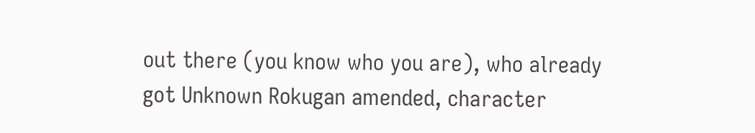out there (you know who you are), who already got Unknown Rokugan amended, character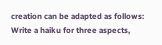creation can be adapted as follows: Write a haiku for three aspects,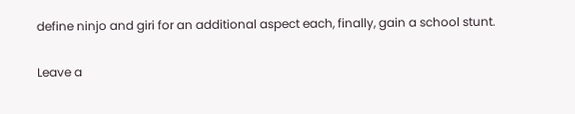define ninjo and giri for an additional aspect each, finally, gain a school stunt.

Leave a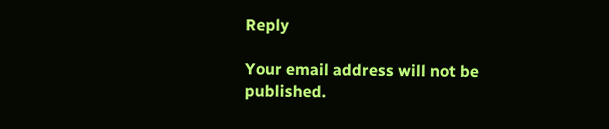Reply

Your email address will not be published.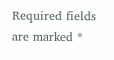Required fields are marked *